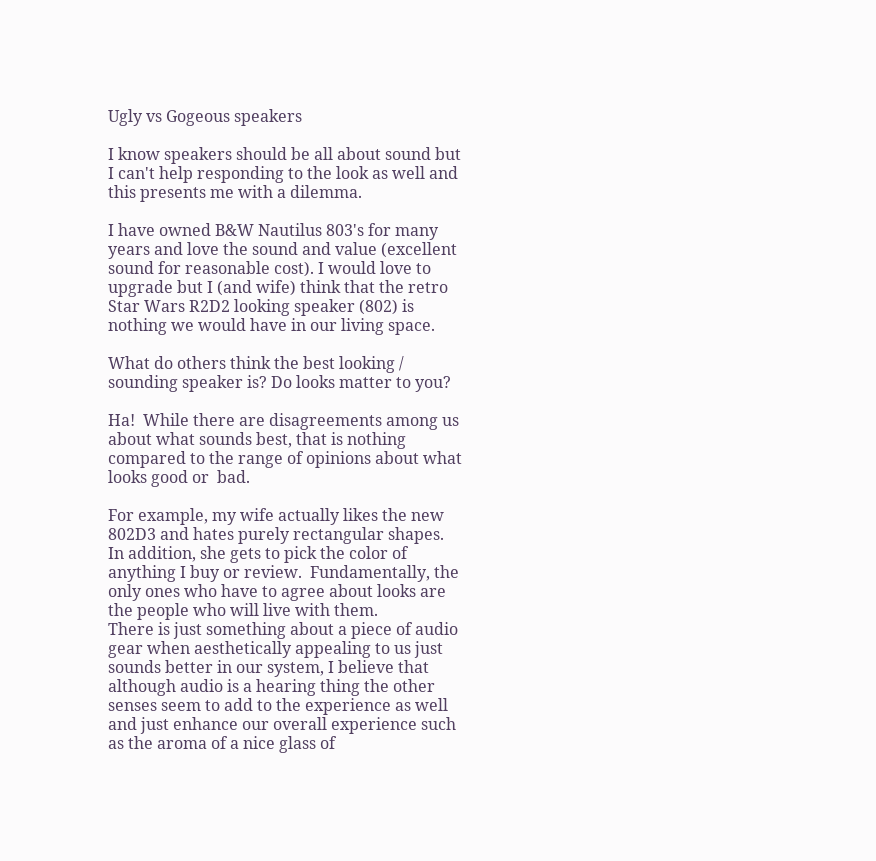Ugly vs Gogeous speakers

I know speakers should be all about sound but I can't help responding to the look as well and this presents me with a dilemma.

I have owned B&W Nautilus 803's for many years and love the sound and value (excellent sound for reasonable cost). I would love to upgrade but I (and wife) think that the retro Star Wars R2D2 looking speaker (802) is nothing we would have in our living space.

What do others think the best looking / sounding speaker is? Do looks matter to you?

Ha!  While there are disagreements among us about what sounds best, that is nothing compared to the range of opinions about what looks good or  bad.

For example, my wife actually likes the new 802D3 and hates purely rectangular shapes.  In addition, she gets to pick the color of anything I buy or review.  Fundamentally, the only ones who have to agree about looks are the people who will live with them.
There is just something about a piece of audio gear when aesthetically appealing to us just sounds better in our system, I believe that although audio is a hearing thing the other senses seem to add to the experience as well and just enhance our overall experience such as the aroma of a nice glass of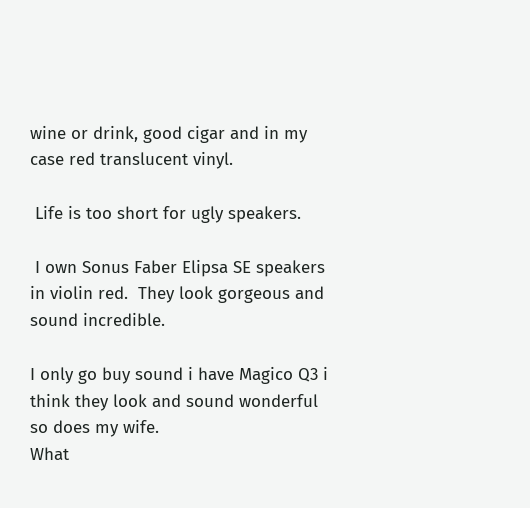wine or drink, good cigar and in my case red translucent vinyl.

 Life is too short for ugly speakers.

 I own Sonus Faber Elipsa SE speakers in violin red.  They look gorgeous and sound incredible.

I only go buy sound i have Magico Q3 i think they look and sound wonderful so does my wife.
What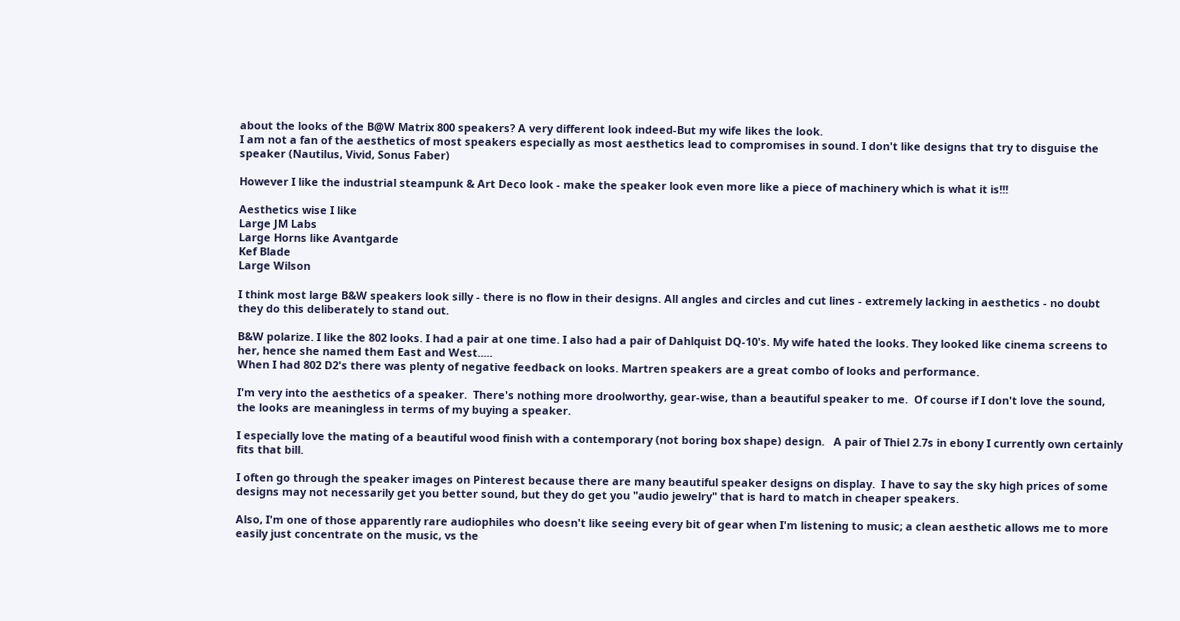about the looks of the B@W Matrix 800 speakers? A very different look indeed-But my wife likes the look.
I am not a fan of the aesthetics of most speakers especially as most aesthetics lead to compromises in sound. I don't like designs that try to disguise the speaker (Nautilus, Vivid, Sonus Faber)

However I like the industrial steampunk & Art Deco look - make the speaker look even more like a piece of machinery which is what it is!!!

Aesthetics wise I like
Large JM Labs
Large Horns like Avantgarde
Kef Blade
Large Wilson

I think most large B&W speakers look silly - there is no flow in their designs. All angles and circles and cut lines - extremely lacking in aesthetics - no doubt they do this deliberately to stand out.

B&W polarize. I like the 802 looks. I had a pair at one time. I also had a pair of Dahlquist DQ-10's. My wife hated the looks. They looked like cinema screens to her, hence she named them East and West.....
When I had 802 D2's there was plenty of negative feedback on looks. Martren speakers are a great combo of looks and performance.

I'm very into the aesthetics of a speaker.  There's nothing more droolworthy, gear-wise, than a beautiful speaker to me.  Of course if I don't love the sound, the looks are meaningless in terms of my buying a speaker.

I especially love the mating of a beautiful wood finish with a contemporary (not boring box shape) design.   A pair of Thiel 2.7s in ebony I currently own certainly fits that bill.

I often go through the speaker images on Pinterest because there are many beautiful speaker designs on display.  I have to say the sky high prices of some designs may not necessarily get you better sound, but they do get you "audio jewelry" that is hard to match in cheaper speakers.

Also, I'm one of those apparently rare audiophiles who doesn't like seeing every bit of gear when I'm listening to music; a clean aesthetic allows me to more easily just concentrate on the music, vs the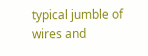typical jumble of wires and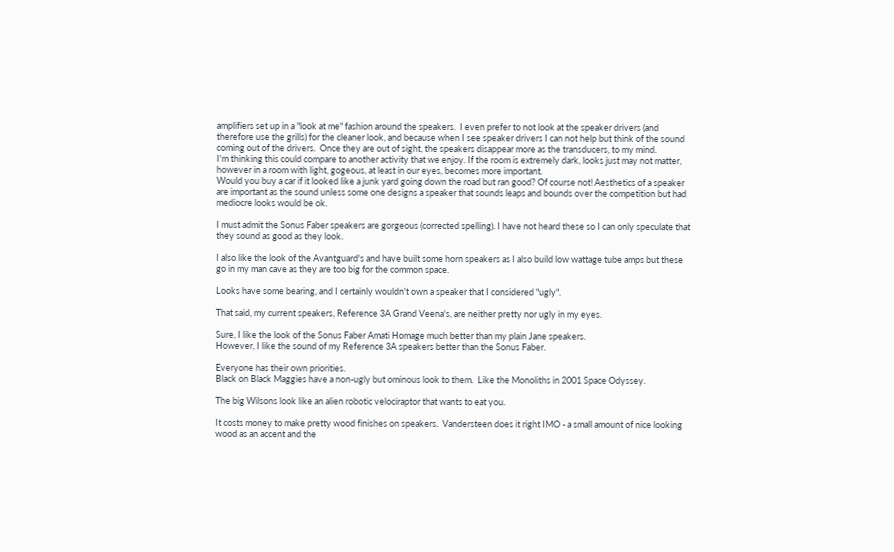amplifiers set up in a "look at me" fashion around the speakers.  I even prefer to not look at the speaker drivers (and therefore use the grills) for the cleaner look, and because when I see speaker drivers I can not help but think of the sound coming out of the drivers.  Once they are out of sight, the speakers disappear more as the transducers, to my mind.
I'm thinking this could compare to another activity that we enjoy. If the room is extremely dark, looks just may not matter, however in a room with light, gogeous, at least in our eyes, becomes more important.
Would you buy a car if it looked like a junk yard going down the road but ran good? Of course not! Aesthetics of a speaker are important as the sound unless some one designs a speaker that sounds leaps and bounds over the competition but had mediocre looks would be ok.

I must admit the Sonus Faber speakers are gorgeous (corrected spelling). I have not heard these so I can only speculate that they sound as good as they look.

I also like the look of the Avantguard's and have built some horn speakers as I also build low wattage tube amps but these go in my man cave as they are too big for the common space.

Looks have some bearing, and I certainly wouldn't own a speaker that I considered "ugly".

That said, my current speakers, Reference 3A Grand Veena's, are neither pretty nor ugly in my eyes.

Sure, I like the look of the Sonus Faber Amati Homage much better than my plain Jane speakers.
However, I like the sound of my Reference 3A speakers better than the Sonus Faber.

Everyone has their own priorities.
Black on Black Maggies have a non-ugly but ominous look to them.  Like the Monoliths in 2001 Space Odyssey.

The big Wilsons look like an alien robotic velociraptor that wants to eat you.

It costs money to make pretty wood finishes on speakers.  Vandersteen does it right IMO - a small amount of nice looking wood as an accent and the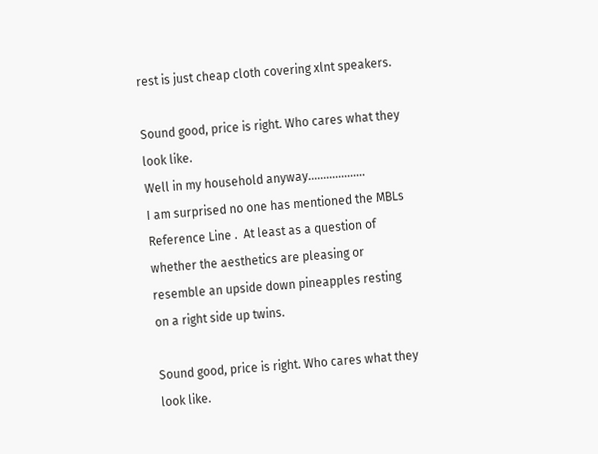rest is just cheap cloth covering xlnt speakers.

Sound good, price is right. Who cares what they look like.
Well in my household anyway...................
I am surprised no one has mentioned the MBLs Reference Line .  At least as a question of whether the aesthetics are pleasing or resemble an upside down pineapples resting on a right side up twins.

Sound good, price is right. Who cares what they look like.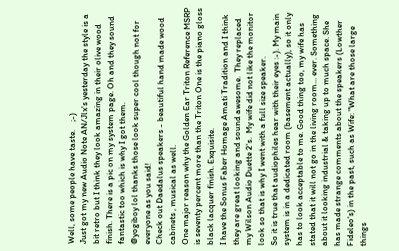Well, some people have taste.    ;-)
Just got my new Audio Note AN/Jlx's yesterday the style is a bit retro but I think they look amazing in their olive wood finish. There is a pic on my system page. Oh and they sound fantastic too which is why I got them.
@yogiboy lol thanks those look super cool though not for everyone as you said!
Check out Daedalus speakers - beautiful hand made wood cabinets , musical as well.
One major reason why the Golden Ear Triton Reference MSRP is seventy percent more than the Triton One is the piano gloss black lacquer finish. Exquisite.
I have the Sonus Faber Homage Amati Tradition and I think they are great looking and sound awesome.  They replaced my Wilson Audio Duette 2's.  My wife did not like the monitor look so that is why I went with a full size speaker.
So it is true that audiophiles hear with their eyes :-). My main system is in a dedicated room (basement actually), so it only has to look acceptable to me. Good thing too, my wife has stated that it will not go in the living room... ever. Something about it looking industrial & taking up to much space. She has made strange comments about the speakers (Lowther Fideleo's) in the past, such as Wife: "What are those large things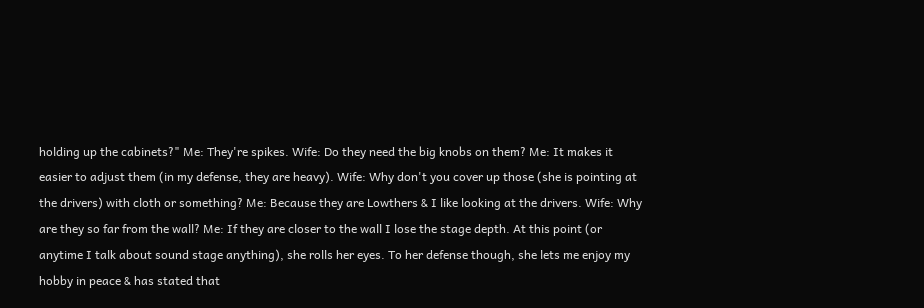holding up the cabinets?" Me: They're spikes. Wife: Do they need the big knobs on them? Me: It makes it easier to adjust them (in my defense, they are heavy). Wife: Why don't you cover up those (she is pointing at the drivers) with cloth or something? Me: Because they are Lowthers & I like looking at the drivers. Wife: Why are they so far from the wall? Me: If they are closer to the wall I lose the stage depth. At this point (or anytime I talk about sound stage anything), she rolls her eyes. To her defense though, she lets me enjoy my hobby in peace & has stated that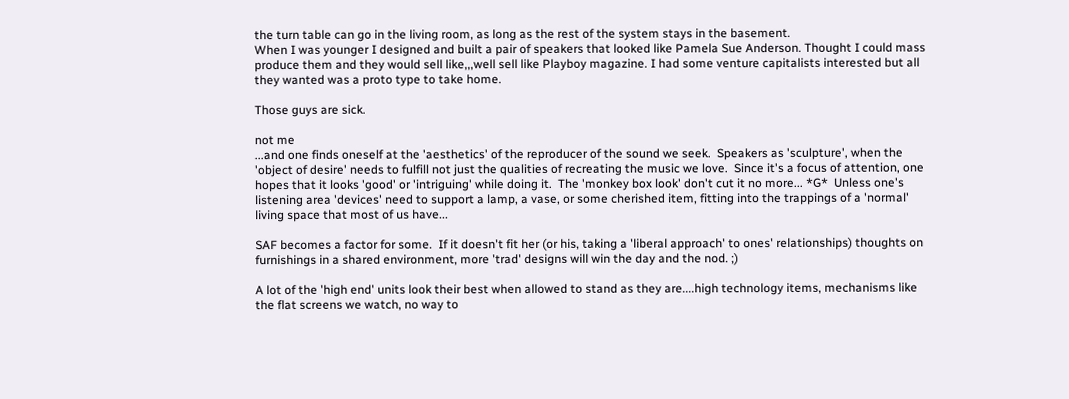the turn table can go in the living room, as long as the rest of the system stays in the basement.
When I was younger I designed and built a pair of speakers that looked like Pamela Sue Anderson. Thought I could mass produce them and they would sell like,,,well sell like Playboy magazine. I had some venture capitalists interested but all they wanted was a proto type to take home.

Those guys are sick.

not me
...and one finds oneself at the 'aesthetics' of the reproducer of the sound we seek.  Speakers as 'sculpture', when the 'object of desire' needs to fulfill not just the qualities of recreating the music we love.  Since it's a focus of attention, one hopes that it looks 'good' or 'intriguing' while doing it.  The 'monkey box look' don't cut it no more... *G*  Unless one's listening area 'devices' need to support a lamp, a vase, or some cherished item, fitting into the trappings of a 'normal' living space that most of us have...

SAF becomes a factor for some.  If it doesn't fit her (or his, taking a 'liberal approach' to ones' relationships) thoughts on furnishings in a shared environment, more 'trad' designs will win the day and the nod. ;)

A lot of the 'high end' units look their best when allowed to stand as they are....high technology items, mechanisms like the flat screens we watch, no way to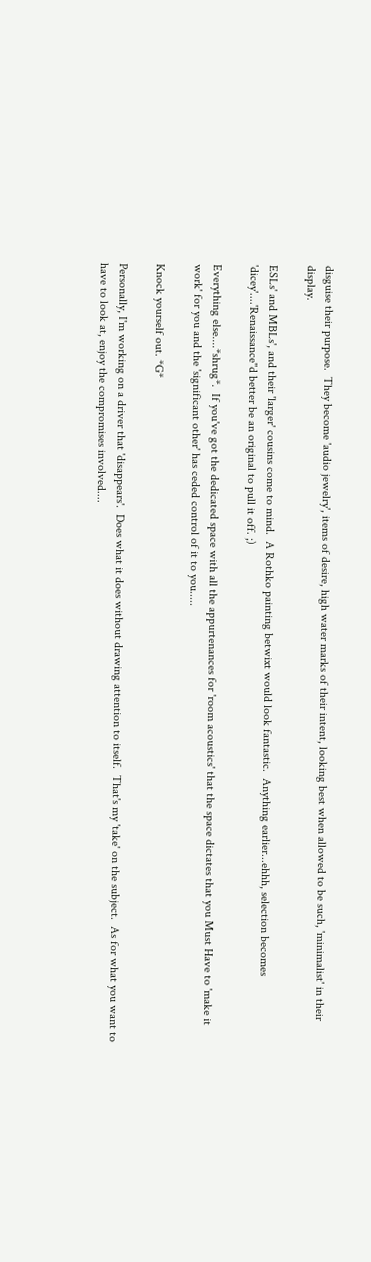disguise their purpose.  They become 'audio jewelry', items of desire, high water marks of their intent, looking best when allowed to be such, 'minimalist' in their display.

ESLs' and MBLs', and their 'larger' cousins come to mind.  A Rothko painting betwixt would look fantastic.  Anything earlier...ehhh, selection becomes 'dicey'....'Renaissance''d better be an original to pull it off. ;)

Everything else....*shrug*.  If you've got the dedicated space with all the appurtenances for 'room acoustics' that the space dictates that you Must Have to 'make it work' for you and the 'significant other' has ceded control of it to you.....

Knock yourself out. *G*

Personally, I'm working on a driver that 'disappears'.  Does what it does without drawing attention to itself.  That's my 'take' on the subject.  As for what you want to have to look at, enjoy the compromises involved....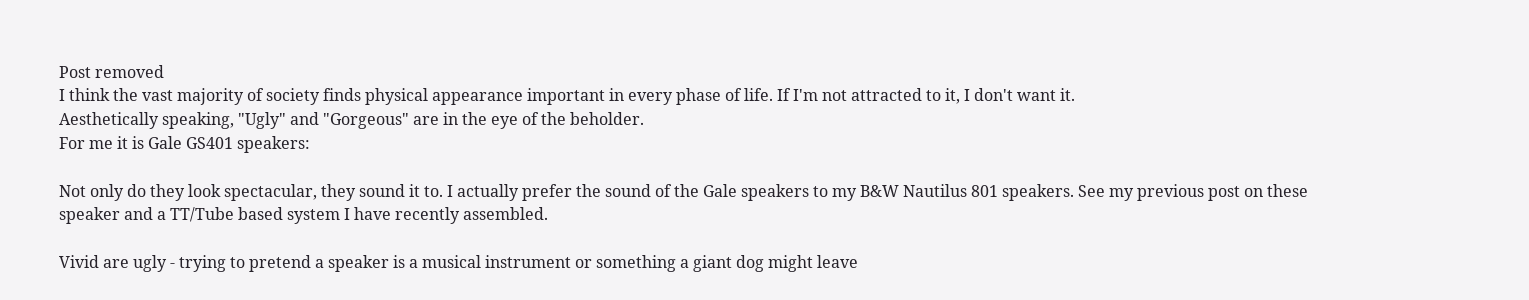Post removed
I think the vast majority of society finds physical appearance important in every phase of life. If I'm not attracted to it, I don't want it.
Aesthetically speaking, "Ugly" and "Gorgeous" are in the eye of the beholder.
For me it is Gale GS401 speakers:

Not only do they look spectacular, they sound it to. I actually prefer the sound of the Gale speakers to my B&W Nautilus 801 speakers. See my previous post on these speaker and a TT/Tube based system I have recently assembled.

Vivid are ugly - trying to pretend a speaker is a musical instrument or something a giant dog might leave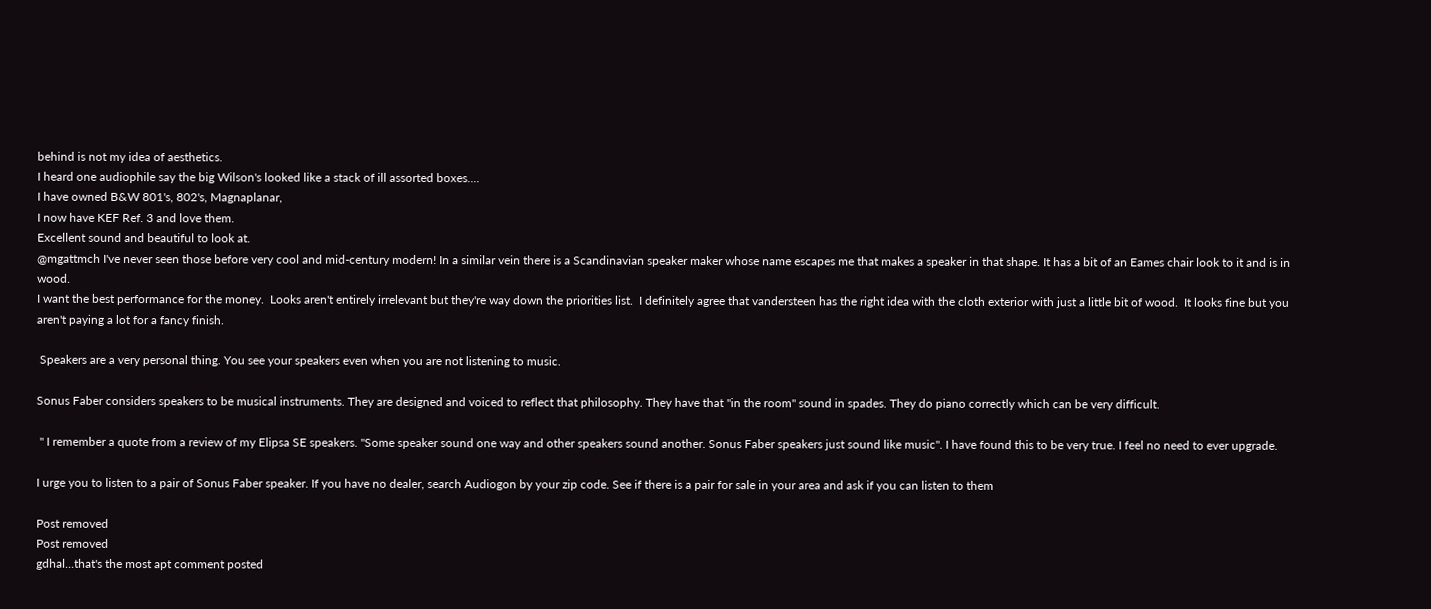behind is not my idea of aesthetics.
I heard one audiophile say the big Wilson's looked like a stack of ill assorted boxes....
I have owned B&W 801's, 802's, Magnaplanar,
I now have KEF Ref. 3 and love them.
Excellent sound and beautiful to look at.
@mgattmch I've never seen those before very cool and mid-century modern! In a similar vein there is a Scandinavian speaker maker whose name escapes me that makes a speaker in that shape. It has a bit of an Eames chair look to it and is in wood.
I want the best performance for the money.  Looks aren't entirely irrelevant but they're way down the priorities list.  I definitely agree that vandersteen has the right idea with the cloth exterior with just a little bit of wood.  It looks fine but you aren't paying a lot for a fancy finish.

 Speakers are a very personal thing. You see your speakers even when you are not listening to music.

Sonus Faber considers speakers to be musical instruments. They are designed and voiced to reflect that philosophy. They have that "in the room" sound in spades. They do piano correctly which can be very difficult.

 " I remember a quote from a review of my Elipsa SE speakers. "Some speaker sound one way and other speakers sound another. Sonus Faber speakers just sound like music". I have found this to be very true. I feel no need to ever upgrade.

I urge you to listen to a pair of Sonus Faber speaker. If you have no dealer, search Audiogon by your zip code. See if there is a pair for sale in your area and ask if you can listen to them

Post removed
Post removed
gdhal...that's the most apt comment posted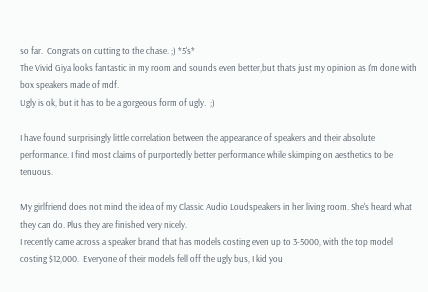so far.  Congrats on cutting to the chase. ;) *5's*
The Vivid Giya looks fantastic in my room and sounds even better,but thats just my opinion as I'm done with box speakers made of mdf.
Ugly is ok, but it has to be a gorgeous form of ugly.  ;)

I have found surprisingly little correlation between the appearance of speakers and their absolute performance. I find most claims of purportedly better performance while skimping on aesthetics to be tenuous.

My girlfriend does not mind the idea of my Classic Audio Loudspeakers in her living room. She's heard what they can do. Plus they are finished very nicely.
I recently came across a speaker brand that has models costing even up to 3-5000, with the top model costing $12,000.  Everyone of their models fell off the ugly bus, I kid you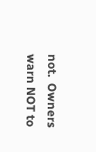not.  Owners warn NOT to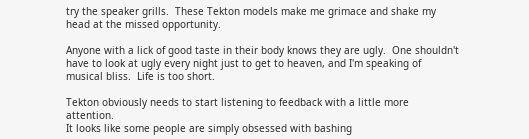try the speaker grills.  These Tekton models make me grimace and shake my head at the missed opportunity.

Anyone with a lick of good taste in their body knows they are ugly.  One shouldn't have to look at ugly every night just to get to heaven, and I'm speaking of musical bliss.  Life is too short.

Tekton obviously needs to start listening to feedback with a little more attention.
It looks like some people are simply obsessed with bashing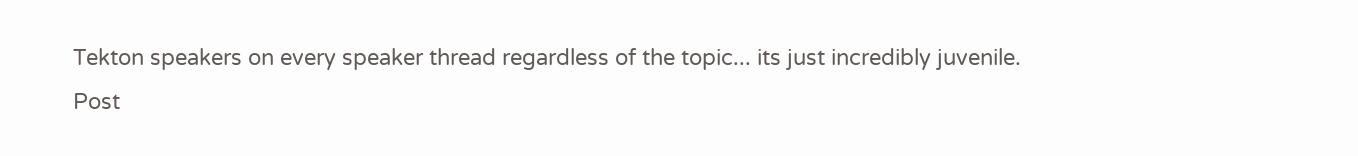Tekton speakers on every speaker thread regardless of the topic... its just incredibly juvenile.
Post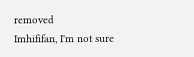removed
Imhififan, I'm not sure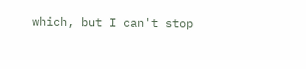which, but I can't stop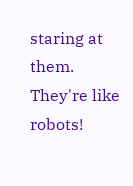staring at them.  They're like robots!